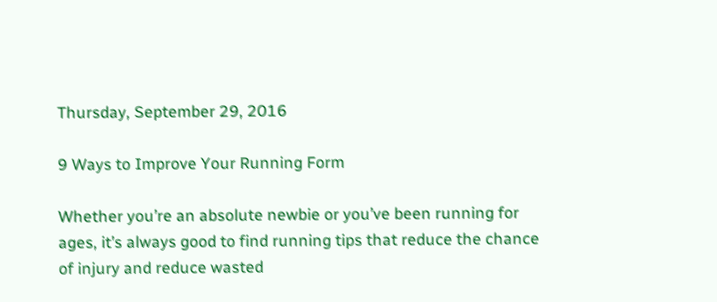Thursday, September 29, 2016

9 Ways to Improve Your Running Form

Whether you’re an absolute newbie or you’ve been running for ages, it’s always good to find running tips that reduce the chance of injury and reduce wasted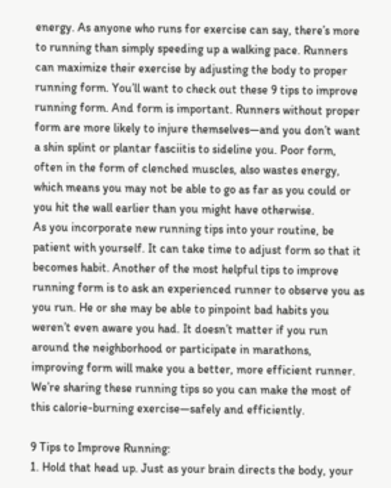energy. As anyone who runs for exercise can say, there’s more to running than simply speeding up a walking pace. Runners can maximize their exercise by adjusting the body to proper running form. You’ll want to check out these 9 tips to improve running form. And form is important. Runners without proper form are more likely to injure themselves—and you don’t want a shin splint or plantar fasciitis to sideline you. Poor form, often in the form of clenched muscles, also wastes energy, which means you may not be able to go as far as you could or you hit the wall earlier than you might have otherwise.
As you incorporate new running tips into your routine, be patient with yourself. It can take time to adjust form so that it becomes habit. Another of the most helpful tips to improve running form is to ask an experienced runner to observe you as you run. He or she may be able to pinpoint bad habits you weren’t even aware you had. It doesn’t matter if you run around the neighborhood or participate in marathons, improving form will make you a better, more efficient runner. We’re sharing these running tips so you can make the most of this calorie-burning exercise—safely and efficiently.

9 Tips to Improve Running:
1. Hold that head up. Just as your brain directs the body, your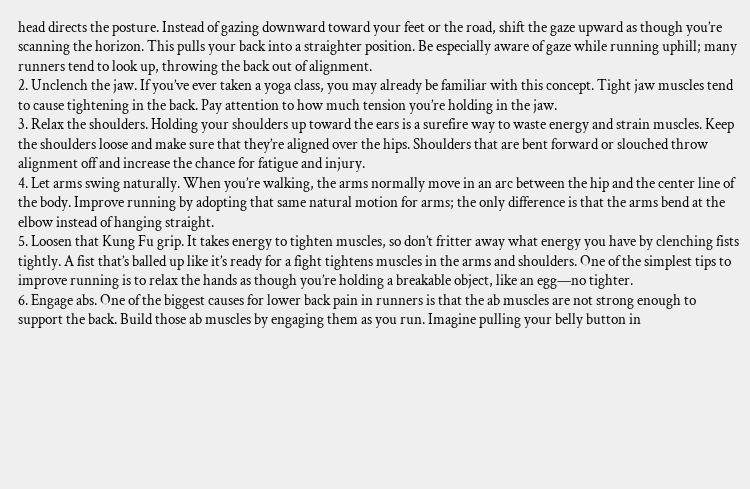head directs the posture. Instead of gazing downward toward your feet or the road, shift the gaze upward as though you’re scanning the horizon. This pulls your back into a straighter position. Be especially aware of gaze while running uphill; many runners tend to look up, throwing the back out of alignment.
2. Unclench the jaw. If you’ve ever taken a yoga class, you may already be familiar with this concept. Tight jaw muscles tend to cause tightening in the back. Pay attention to how much tension you’re holding in the jaw.
3. Relax the shoulders. Holding your shoulders up toward the ears is a surefire way to waste energy and strain muscles. Keep the shoulders loose and make sure that they’re aligned over the hips. Shoulders that are bent forward or slouched throw alignment off and increase the chance for fatigue and injury.
4. Let arms swing naturally. When you’re walking, the arms normally move in an arc between the hip and the center line of the body. Improve running by adopting that same natural motion for arms; the only difference is that the arms bend at the elbow instead of hanging straight.
5. Loosen that Kung Fu grip. It takes energy to tighten muscles, so don’t fritter away what energy you have by clenching fists tightly. A fist that’s balled up like it’s ready for a fight tightens muscles in the arms and shoulders. One of the simplest tips to improve running is to relax the hands as though you’re holding a breakable object, like an egg—no tighter.
6. Engage abs. One of the biggest causes for lower back pain in runners is that the ab muscles are not strong enough to support the back. Build those ab muscles by engaging them as you run. Imagine pulling your belly button in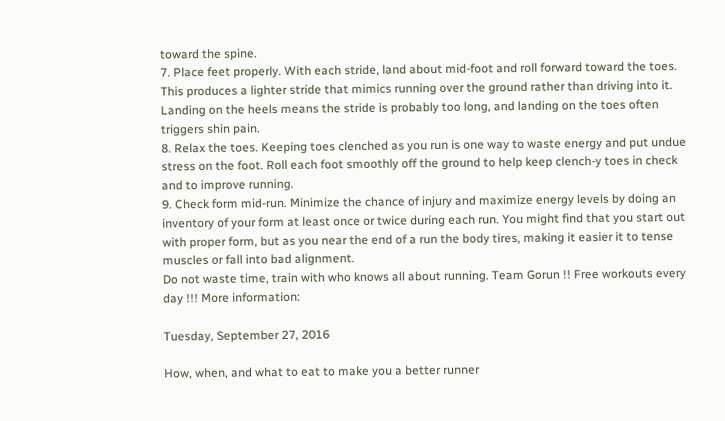toward the spine.
7. Place feet properly. With each stride, land about mid-foot and roll forward toward the toes. This produces a lighter stride that mimics running over the ground rather than driving into it. Landing on the heels means the stride is probably too long, and landing on the toes often triggers shin pain.
8. Relax the toes. Keeping toes clenched as you run is one way to waste energy and put undue stress on the foot. Roll each foot smoothly off the ground to help keep clench-y toes in check and to improve running.
9. Check form mid-run. Minimize the chance of injury and maximize energy levels by doing an inventory of your form at least once or twice during each run. You might find that you start out with proper form, but as you near the end of a run the body tires, making it easier it to tense muscles or fall into bad alignment.
Do not waste time, train with who knows all about running. Team Gorun !! Free workouts every day !!! More information:

Tuesday, September 27, 2016

How, when, and what to eat to make you a better runner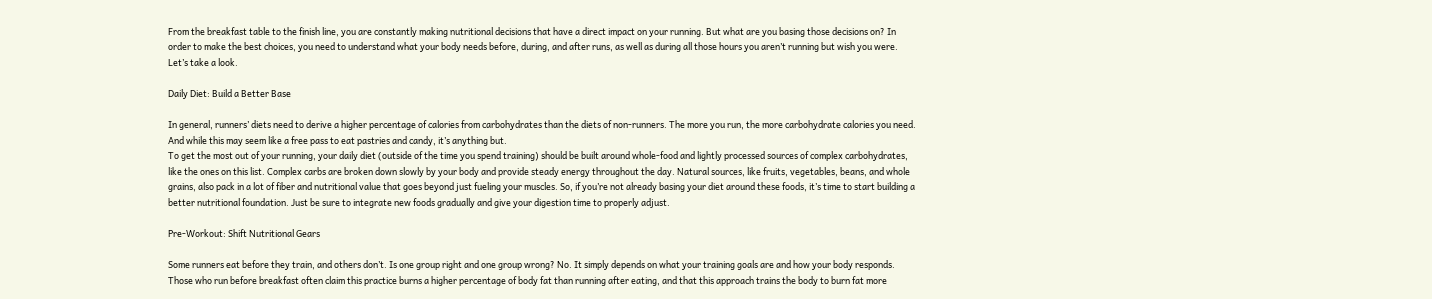From the breakfast table to the finish line, you are constantly making nutritional decisions that have a direct impact on your running. But what are you basing those decisions on? In order to make the best choices, you need to understand what your body needs before, during, and after runs, as well as during all those hours you aren’t running but wish you were.
Let’s take a look.

Daily Diet: Build a Better Base

In general, runners’ diets need to derive a higher percentage of calories from carbohydrates than the diets of non-runners. The more you run, the more carbohydrate calories you need. And while this may seem like a free pass to eat pastries and candy, it’s anything but.
To get the most out of your running, your daily diet (outside of the time you spend training) should be built around whole-food and lightly processed sources of complex carbohydrates, like the ones on this list. Complex carbs are broken down slowly by your body and provide steady energy throughout the day. Natural sources, like fruits, vegetables, beans, and whole grains, also pack in a lot of fiber and nutritional value that goes beyond just fueling your muscles. So, if you’re not already basing your diet around these foods, it’s time to start building a better nutritional foundation. Just be sure to integrate new foods gradually and give your digestion time to properly adjust.

Pre-Workout: Shift Nutritional Gears

Some runners eat before they train, and others don’t. Is one group right and one group wrong? No. It simply depends on what your training goals are and how your body responds.
Those who run before breakfast often claim this practice burns a higher percentage of body fat than running after eating, and that this approach trains the body to burn fat more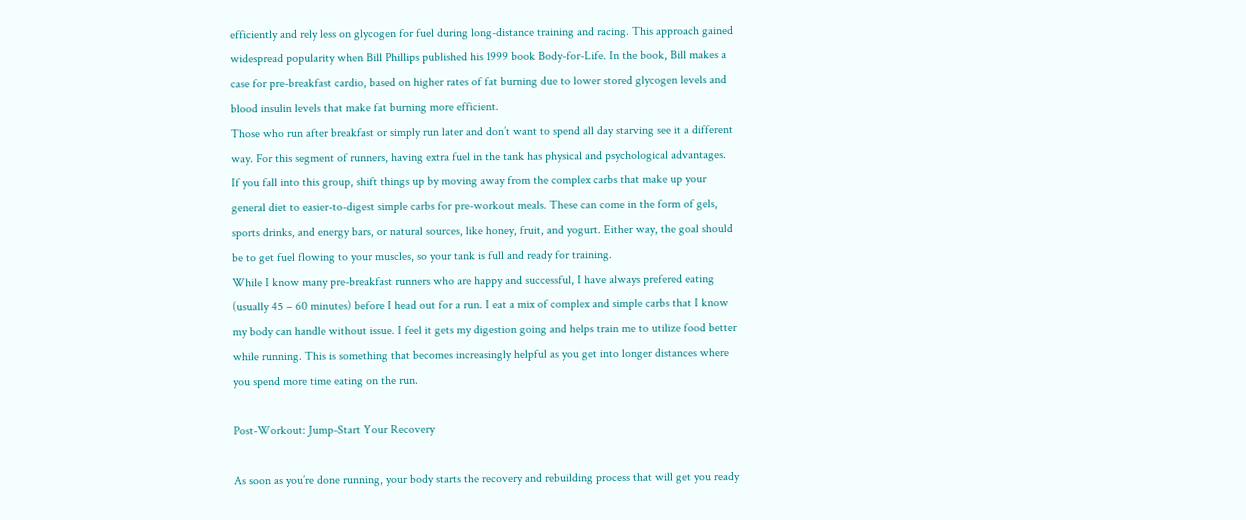efficiently and rely less on glycogen for fuel during long-distance training and racing. This approach gained widespread popularity when Bill Phillips published his 1999 book Body-for-Life. In the book, Bill makes a case for pre-breakfast cardio, based on higher rates of fat burning due to lower stored glycogen levels and blood insulin levels that make fat burning more efficient.
Those who run after breakfast or simply run later and don’t want to spend all day starving see it a different way. For this segment of runners, having extra fuel in the tank has physical and psychological advantages. If you fall into this group, shift things up by moving away from the complex carbs that make up your general diet to easier-to-digest simple carbs for pre-workout meals. These can come in the form of gels, sports drinks, and energy bars, or natural sources, like honey, fruit, and yogurt. Either way, the goal should be to get fuel flowing to your muscles, so your tank is full and ready for training.
While I know many pre-breakfast runners who are happy and successful, I have always prefered eating (usually 45 – 60 minutes) before I head out for a run. I eat a mix of complex and simple carbs that I know my body can handle without issue. I feel it gets my digestion going and helps train me to utilize food better while running. This is something that becomes increasingly helpful as you get into longer distances where you spend more time eating on the run.

Post-Workout: Jump-Start Your Recovery

As soon as you’re done running, your body starts the recovery and rebuilding process that will get you ready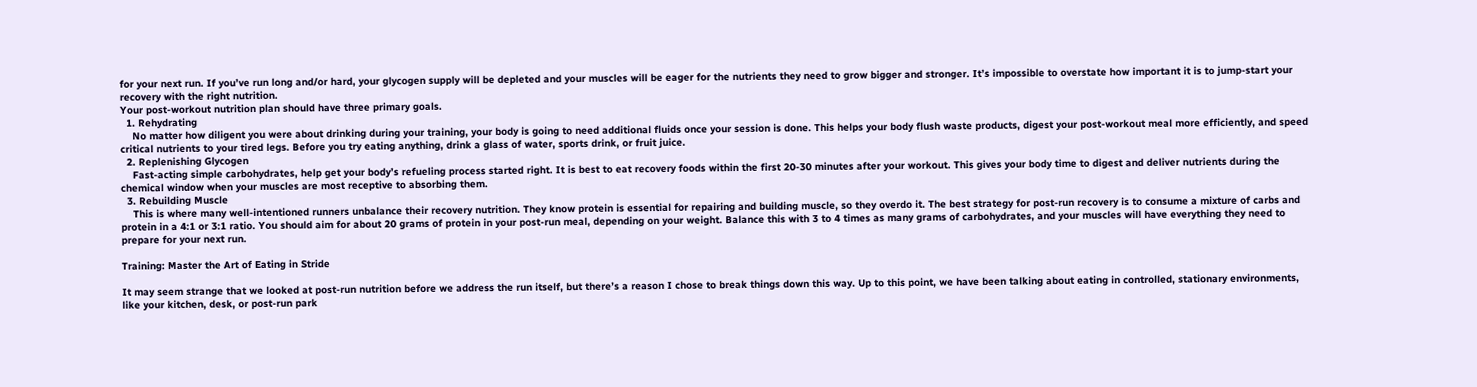for your next run. If you’ve run long and/or hard, your glycogen supply will be depleted and your muscles will be eager for the nutrients they need to grow bigger and stronger. It’s impossible to overstate how important it is to jump-start your recovery with the right nutrition.
Your post-workout nutrition plan should have three primary goals.
  1. Rehydrating
    No matter how diligent you were about drinking during your training, your body is going to need additional fluids once your session is done. This helps your body flush waste products, digest your post-workout meal more efficiently, and speed critical nutrients to your tired legs. Before you try eating anything, drink a glass of water, sports drink, or fruit juice.
  2. Replenishing Glycogen
    Fast-acting simple carbohydrates, help get your body’s refueling process started right. It is best to eat recovery foods within the first 20-30 minutes after your workout. This gives your body time to digest and deliver nutrients during the chemical window when your muscles are most receptive to absorbing them.
  3. Rebuilding Muscle
    This is where many well-intentioned runners unbalance their recovery nutrition. They know protein is essential for repairing and building muscle, so they overdo it. The best strategy for post-run recovery is to consume a mixture of carbs and protein in a 4:1 or 3:1 ratio. You should aim for about 20 grams of protein in your post-run meal, depending on your weight. Balance this with 3 to 4 times as many grams of carbohydrates, and your muscles will have everything they need to prepare for your next run.

Training: Master the Art of Eating in Stride

It may seem strange that we looked at post-run nutrition before we address the run itself, but there’s a reason I chose to break things down this way. Up to this point, we have been talking about eating in controlled, stationary environments, like your kitchen, desk, or post-run park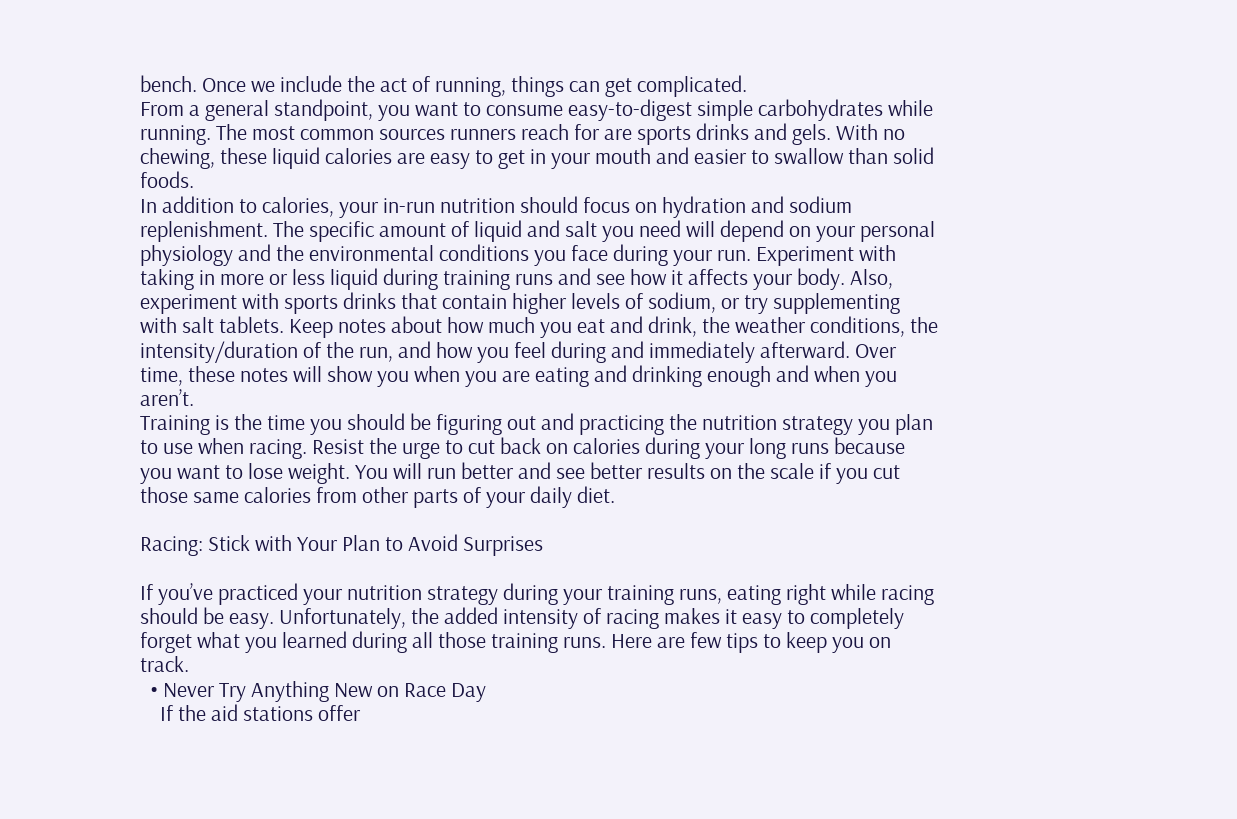bench. Once we include the act of running, things can get complicated.
From a general standpoint, you want to consume easy-to-digest simple carbohydrates while running. The most common sources runners reach for are sports drinks and gels. With no chewing, these liquid calories are easy to get in your mouth and easier to swallow than solid foods.
In addition to calories, your in-run nutrition should focus on hydration and sodium replenishment. The specific amount of liquid and salt you need will depend on your personal physiology and the environmental conditions you face during your run. Experiment with taking in more or less liquid during training runs and see how it affects your body. Also, experiment with sports drinks that contain higher levels of sodium, or try supplementing with salt tablets. Keep notes about how much you eat and drink, the weather conditions, the intensity/duration of the run, and how you feel during and immediately afterward. Over time, these notes will show you when you are eating and drinking enough and when you aren’t.
Training is the time you should be figuring out and practicing the nutrition strategy you plan to use when racing. Resist the urge to cut back on calories during your long runs because you want to lose weight. You will run better and see better results on the scale if you cut those same calories from other parts of your daily diet.

Racing: Stick with Your Plan to Avoid Surprises

If you’ve practiced your nutrition strategy during your training runs, eating right while racing should be easy. Unfortunately, the added intensity of racing makes it easy to completely forget what you learned during all those training runs. Here are few tips to keep you on track.
  • Never Try Anything New on Race Day
    If the aid stations offer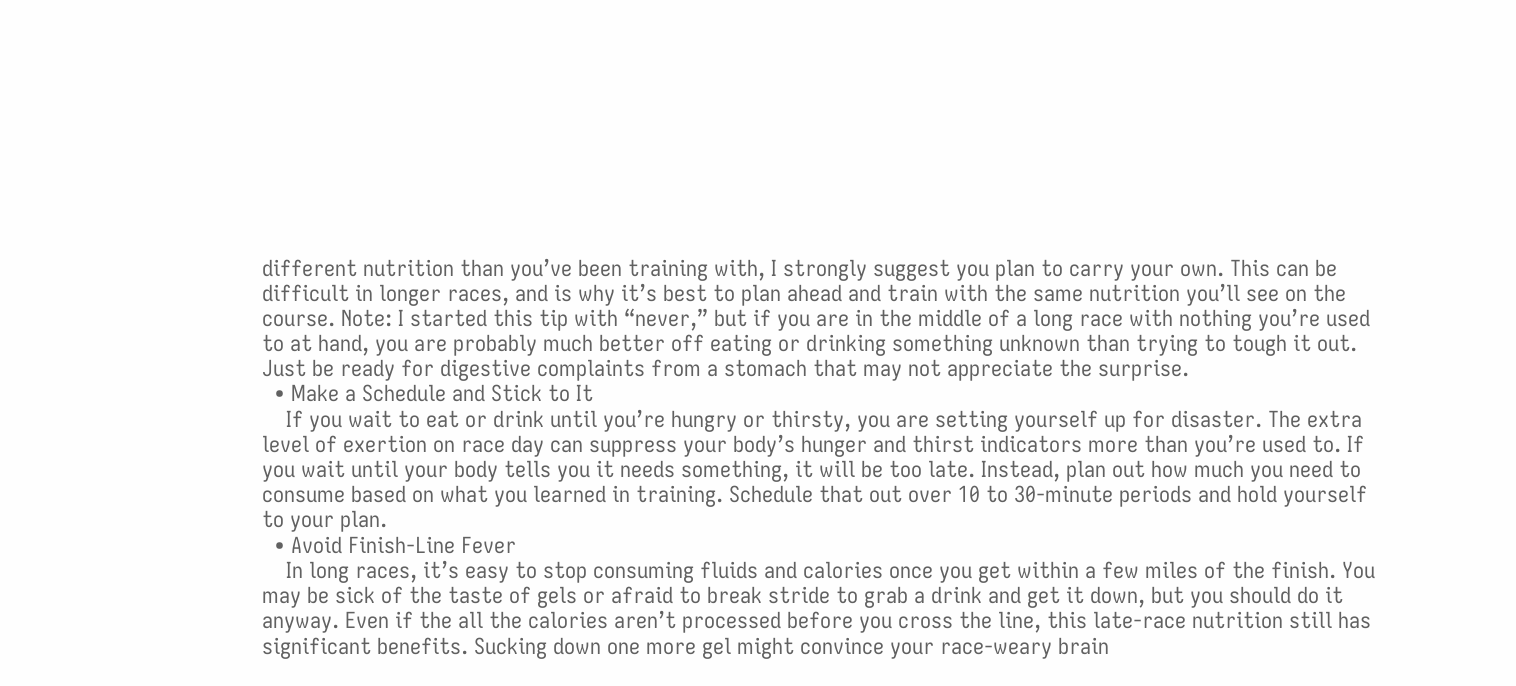different nutrition than you’ve been training with, I strongly suggest you plan to carry your own. This can be difficult in longer races, and is why it’s best to plan ahead and train with the same nutrition you’ll see on the course. Note: I started this tip with “never,” but if you are in the middle of a long race with nothing you’re used to at hand, you are probably much better off eating or drinking something unknown than trying to tough it out. Just be ready for digestive complaints from a stomach that may not appreciate the surprise.
  • Make a Schedule and Stick to It
    If you wait to eat or drink until you’re hungry or thirsty, you are setting yourself up for disaster. The extra level of exertion on race day can suppress your body’s hunger and thirst indicators more than you’re used to. If you wait until your body tells you it needs something, it will be too late. Instead, plan out how much you need to consume based on what you learned in training. Schedule that out over 10 to 30-minute periods and hold yourself to your plan.
  • Avoid Finish-Line Fever
    In long races, it’s easy to stop consuming fluids and calories once you get within a few miles of the finish. You may be sick of the taste of gels or afraid to break stride to grab a drink and get it down, but you should do it anyway. Even if the all the calories aren’t processed before you cross the line, this late-race nutrition still has significant benefits. Sucking down one more gel might convince your race-weary brain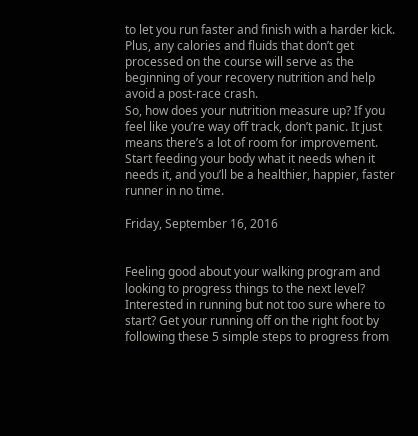to let you run faster and finish with a harder kick. Plus, any calories and fluids that don’t get processed on the course will serve as the beginning of your recovery nutrition and help avoid a post-race crash.
So, how does your nutrition measure up? If you feel like you’re way off track, don’t panic. It just means there’s a lot of room for improvement. Start feeding your body what it needs when it needs it, and you’ll be a healthier, happier, faster runner in no time.

Friday, September 16, 2016


Feeling good about your walking program and looking to progress things to the next level? Interested in running but not too sure where to start? Get your running off on the right foot by following these 5 simple steps to progress from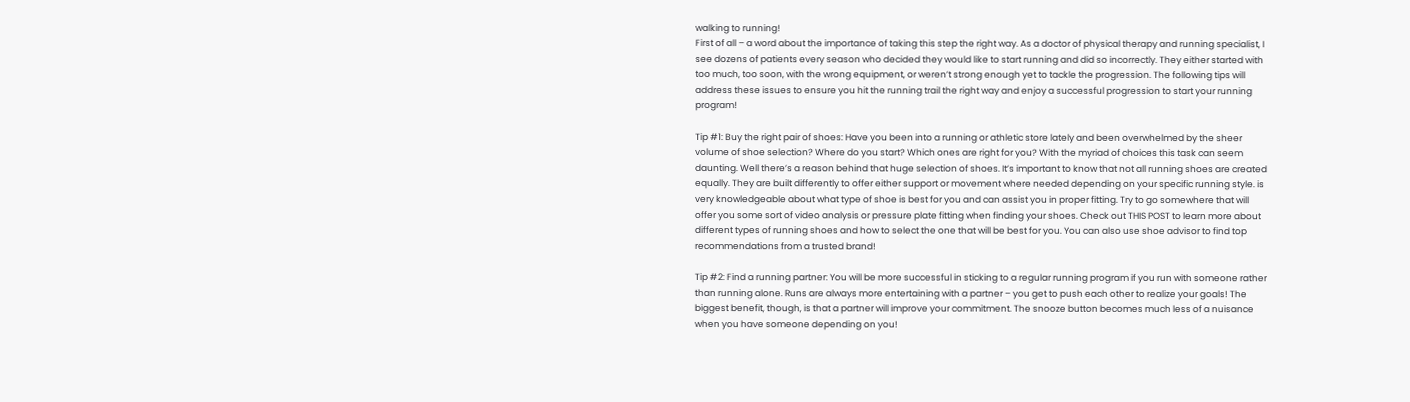walking to running!
First of all – a word about the importance of taking this step the right way. As a doctor of physical therapy and running specialist, I see dozens of patients every season who decided they would like to start running and did so incorrectly. They either started with too much, too soon, with the wrong equipment, or weren’t strong enough yet to tackle the progression. The following tips will address these issues to ensure you hit the running trail the right way and enjoy a successful progression to start your running program!

Tip #1: Buy the right pair of shoes: Have you been into a running or athletic store lately and been overwhelmed by the sheer volume of shoe selection? Where do you start? Which ones are right for you? With the myriad of choices this task can seem daunting. Well there’s a reason behind that huge selection of shoes. It’s important to know that not all running shoes are created equally. They are built differently to offer either support or movement where needed depending on your specific running style. is very knowledgeable about what type of shoe is best for you and can assist you in proper fitting. Try to go somewhere that will offer you some sort of video analysis or pressure plate fitting when finding your shoes. Check out THIS POST to learn more about different types of running shoes and how to select the one that will be best for you. You can also use shoe advisor to find top recommendations from a trusted brand!

Tip #2: Find a running partner: You will be more successful in sticking to a regular running program if you run with someone rather than running alone. Runs are always more entertaining with a partner – you get to push each other to realize your goals! The biggest benefit, though, is that a partner will improve your commitment. The snooze button becomes much less of a nuisance when you have someone depending on you!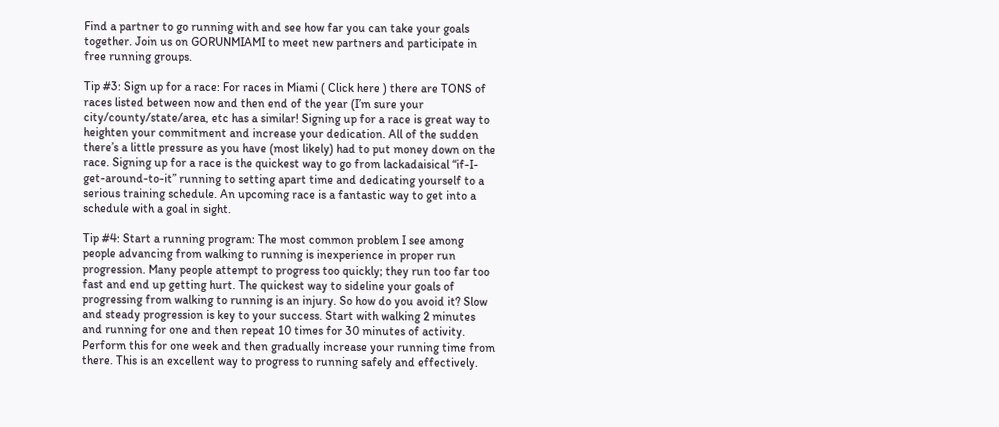Find a partner to go running with and see how far you can take your goals together. Join us on GORUNMIAMI to meet new partners and participate in free running groups.

Tip #3: Sign up for a race: For races in Miami ( Click here ) there are TONS of races listed between now and then end of the year (I’m sure your city/county/state/area, etc has a similar! Signing up for a race is great way to heighten your commitment and increase your dedication. All of the sudden there’s a little pressure as you have (most likely) had to put money down on the race. Signing up for a race is the quickest way to go from lackadaisical “if-I-get-around-to-it” running to setting apart time and dedicating yourself to a serious training schedule. An upcoming race is a fantastic way to get into a schedule with a goal in sight.

Tip #4: Start a running program: The most common problem I see among people advancing from walking to running is inexperience in proper run progression. Many people attempt to progress too quickly; they run too far too fast and end up getting hurt. The quickest way to sideline your goals of progressing from walking to running is an injury. So how do you avoid it? Slow and steady progression is key to your success. Start with walking 2 minutes and running for one and then repeat 10 times for 30 minutes of activity. Perform this for one week and then gradually increase your running time from there. This is an excellent way to progress to running safely and effectively.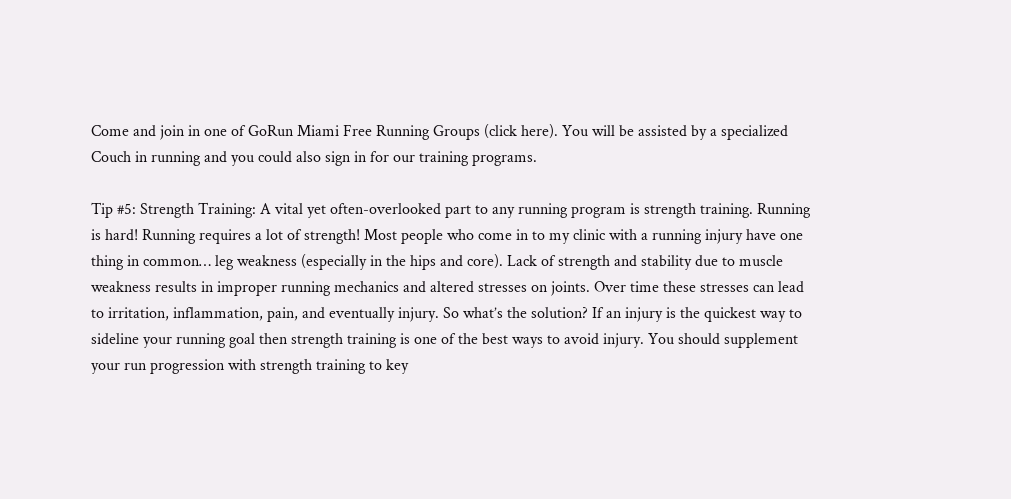Come and join in one of GoRun Miami Free Running Groups (click here). You will be assisted by a specialized Couch in running and you could also sign in for our training programs.

Tip #5: Strength Training: A vital yet often-overlooked part to any running program is strength training. Running is hard! Running requires a lot of strength! Most people who come in to my clinic with a running injury have one thing in common… leg weakness (especially in the hips and core). Lack of strength and stability due to muscle weakness results in improper running mechanics and altered stresses on joints. Over time these stresses can lead to irritation, inflammation, pain, and eventually injury. So what’s the solution? If an injury is the quickest way to sideline your running goal then strength training is one of the best ways to avoid injury. You should supplement your run progression with strength training to key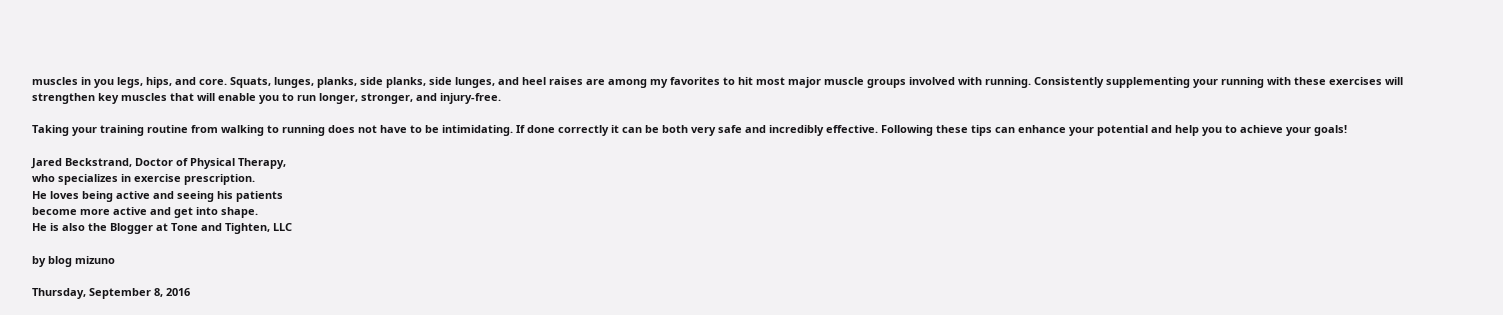muscles in you legs, hips, and core. Squats, lunges, planks, side planks, side lunges, and heel raises are among my favorites to hit most major muscle groups involved with running. Consistently supplementing your running with these exercises will strengthen key muscles that will enable you to run longer, stronger, and injury-free.

Taking your training routine from walking to running does not have to be intimidating. If done correctly it can be both very safe and incredibly effective. Following these tips can enhance your potential and help you to achieve your goals!

Jared Beckstrand, Doctor of Physical Therapy,
who specializes in exercise prescription.
He loves being active and seeing his patients
become more active and get into shape.
He is also the Blogger at Tone and Tighten, LLC

by blog mizuno

Thursday, September 8, 2016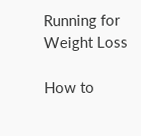Running for Weight Loss

How to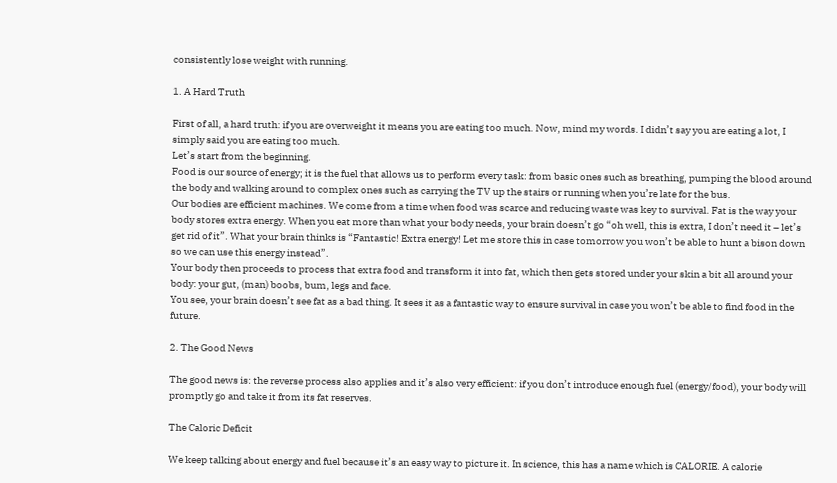consistently lose weight with running.

1. A Hard Truth

First of all, a hard truth: if you are overweight it means you are eating too much. Now, mind my words. I didn’t say you are eating a lot, I simply said you are eating too much.
Let’s start from the beginning.
Food is our source of energy; it is the fuel that allows us to perform every task: from basic ones such as breathing, pumping the blood around the body and walking around to complex ones such as carrying the TV up the stairs or running when you’re late for the bus.
Our bodies are efficient machines. We come from a time when food was scarce and reducing waste was key to survival. Fat is the way your body stores extra energy. When you eat more than what your body needs, your brain doesn’t go “oh well, this is extra, I don’t need it – let’s get rid of it”. What your brain thinks is “Fantastic! Extra energy! Let me store this in case tomorrow you won’t be able to hunt a bison down so we can use this energy instead”.
Your body then proceeds to process that extra food and transform it into fat, which then gets stored under your skin a bit all around your body: your gut, (man) boobs, bum, legs and face.
You see, your brain doesn’t see fat as a bad thing. It sees it as a fantastic way to ensure survival in case you won’t be able to find food in the future.

2. The Good News

The good news is: the reverse process also applies and it’s also very efficient: if you don’t introduce enough fuel (energy/food), your body will promptly go and take it from its fat reserves.

The Caloric Deficit

We keep talking about energy and fuel because it’s an easy way to picture it. In science, this has a name which is CALORIE. A calorie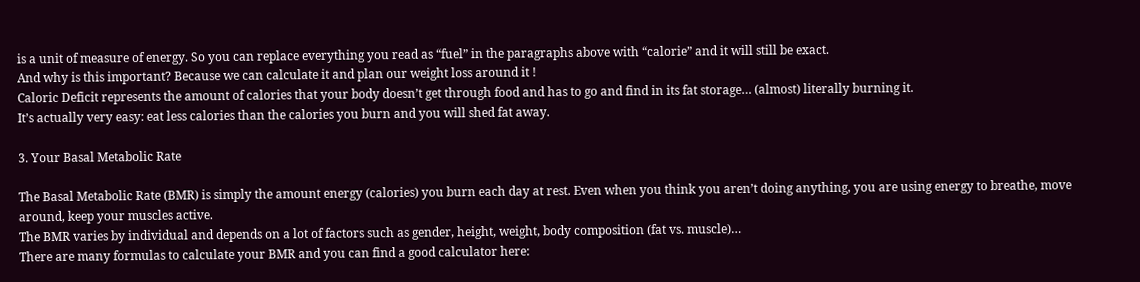is a unit of measure of energy. So you can replace everything you read as “fuel” in the paragraphs above with “calorie” and it will still be exact.
And why is this important? Because we can calculate it and plan our weight loss around it !
Caloric Deficit represents the amount of calories that your body doesn’t get through food and has to go and find in its fat storage… (almost) literally burning it.
It’s actually very easy: eat less calories than the calories you burn and you will shed fat away.

3. Your Basal Metabolic Rate

The Basal Metabolic Rate (BMR) is simply the amount energy (calories) you burn each day at rest. Even when you think you aren’t doing anything, you are using energy to breathe, move around, keep your muscles active.
The BMR varies by individual and depends on a lot of factors such as gender, height, weight, body composition (fat vs. muscle)…
There are many formulas to calculate your BMR and you can find a good calculator here: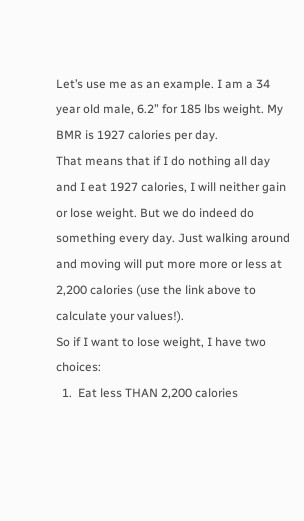Let’s use me as an example. I am a 34 year old male, 6.2” for 185 lbs weight. My BMR is 1927 calories per day.
That means that if I do nothing all day and I eat 1927 calories, I will neither gain or lose weight. But we do indeed do something every day. Just walking around and moving will put more more or less at 2,200 calories (use the link above to calculate your values!).
So if I want to lose weight, I have two choices:
  1.  Eat less THAN 2,200 calories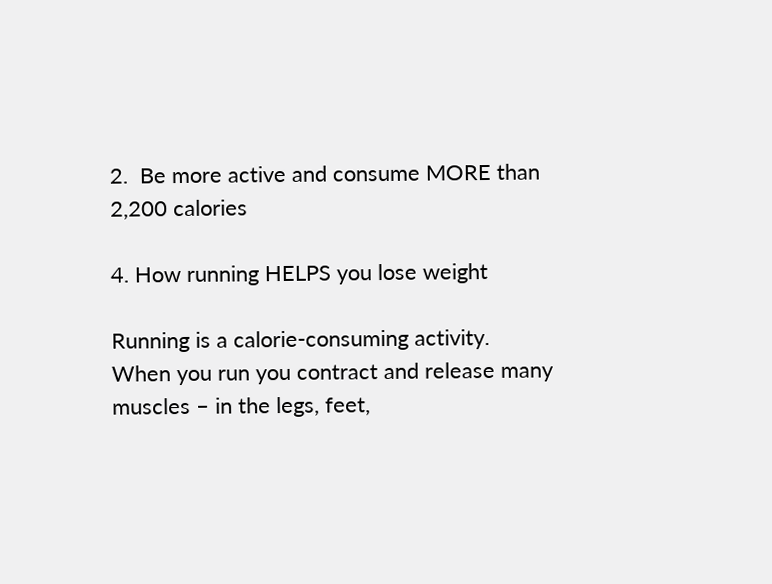2.  Be more active and consume MORE than 2,200 calories

4. How running HELPS you lose weight

Running is a calorie-consuming activity. When you run you contract and release many muscles – in the legs, feet,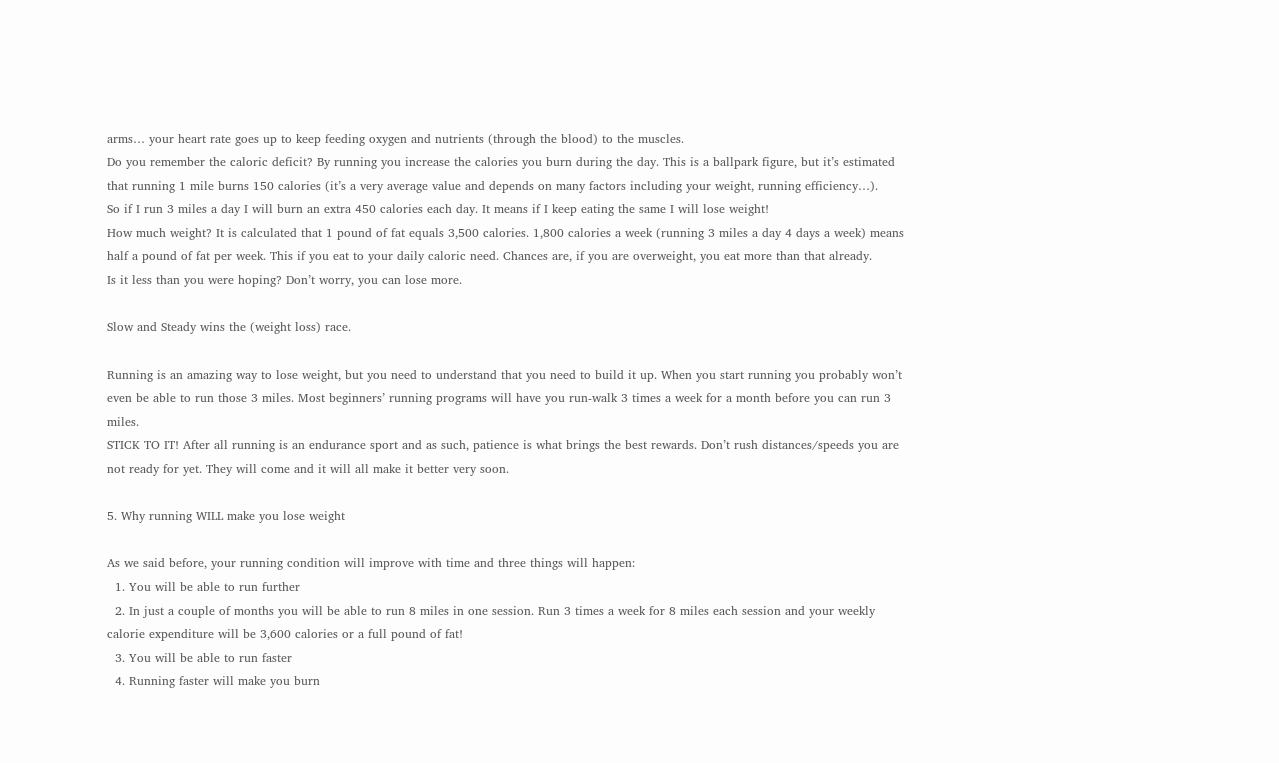arms… your heart rate goes up to keep feeding oxygen and nutrients (through the blood) to the muscles.
Do you remember the caloric deficit? By running you increase the calories you burn during the day. This is a ballpark figure, but it’s estimated that running 1 mile burns 150 calories (it’s a very average value and depends on many factors including your weight, running efficiency…).
So if I run 3 miles a day I will burn an extra 450 calories each day. It means if I keep eating the same I will lose weight!
How much weight? It is calculated that 1 pound of fat equals 3,500 calories. 1,800 calories a week (running 3 miles a day 4 days a week) means half a pound of fat per week. This if you eat to your daily caloric need. Chances are, if you are overweight, you eat more than that already.
Is it less than you were hoping? Don’t worry, you can lose more.

Slow and Steady wins the (weight loss) race.

Running is an amazing way to lose weight, but you need to understand that you need to build it up. When you start running you probably won’t even be able to run those 3 miles. Most beginners’ running programs will have you run-walk 3 times a week for a month before you can run 3 miles.
STICK TO IT! After all running is an endurance sport and as such, patience is what brings the best rewards. Don’t rush distances/speeds you are not ready for yet. They will come and it will all make it better very soon.

5. Why running WILL make you lose weight

As we said before, your running condition will improve with time and three things will happen:
  1. You will be able to run further
  2. In just a couple of months you will be able to run 8 miles in one session. Run 3 times a week for 8 miles each session and your weekly calorie expenditure will be 3,600 calories or a full pound of fat!
  3. You will be able to run faster
  4. Running faster will make you burn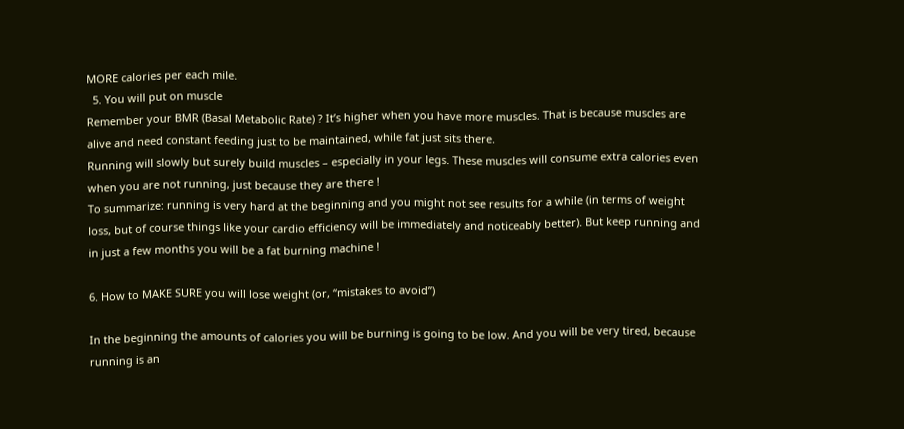MORE calories per each mile.
  5. You will put on muscle
Remember your BMR (Basal Metabolic Rate) ? It’s higher when you have more muscles. That is because muscles are alive and need constant feeding just to be maintained, while fat just sits there.
Running will slowly but surely build muscles – especially in your legs. These muscles will consume extra calories even when you are not running, just because they are there !
To summarize: running is very hard at the beginning and you might not see results for a while (in terms of weight loss, but of course things like your cardio efficiency will be immediately and noticeably better). But keep running and in just a few months you will be a fat burning machine !

6. How to MAKE SURE you will lose weight (or, “mistakes to avoid”)

In the beginning the amounts of calories you will be burning is going to be low. And you will be very tired, because running is an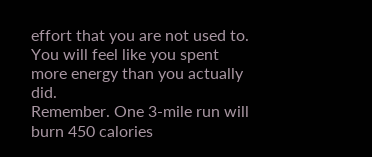effort that you are not used to.
You will feel like you spent more energy than you actually did.
Remember. One 3-mile run will burn 450 calories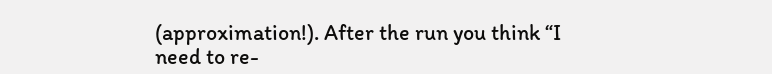(approximation!). After the run you think “I need to re-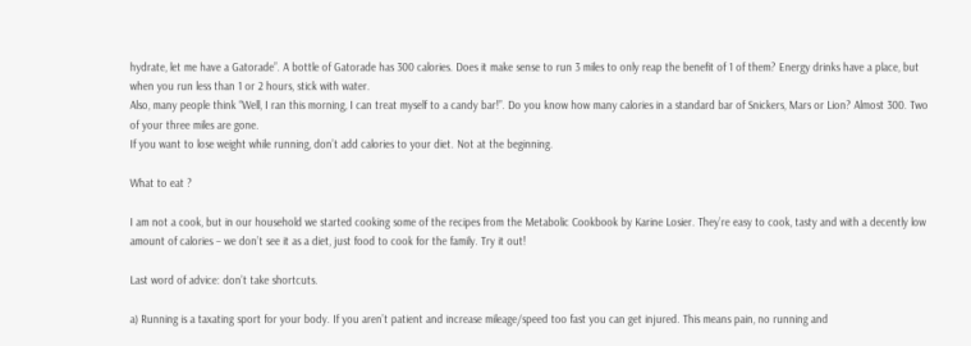hydrate, let me have a Gatorade”. A bottle of Gatorade has 300 calories. Does it make sense to run 3 miles to only reap the benefit of 1 of them? Energy drinks have a place, but when you run less than 1 or 2 hours, stick with water.
Also, many people think “Well, I ran this morning, I can treat myself to a candy bar!”. Do you know how many calories in a standard bar of Snickers, Mars or Lion? Almost 300. Two of your three miles are gone.
If you want to lose weight while running, don’t add calories to your diet. Not at the beginning.

What to eat ?

I am not a cook, but in our household we started cooking some of the recipes from the Metabolic Cookbook by Karine Losier. They’re easy to cook, tasty and with a decently low amount of calories – we don’t see it as a diet, just food to cook for the family. Try it out!

Last word of advice: don’t take shortcuts.

a) Running is a taxating sport for your body. If you aren’t patient and increase mileage/speed too fast you can get injured. This means pain, no running and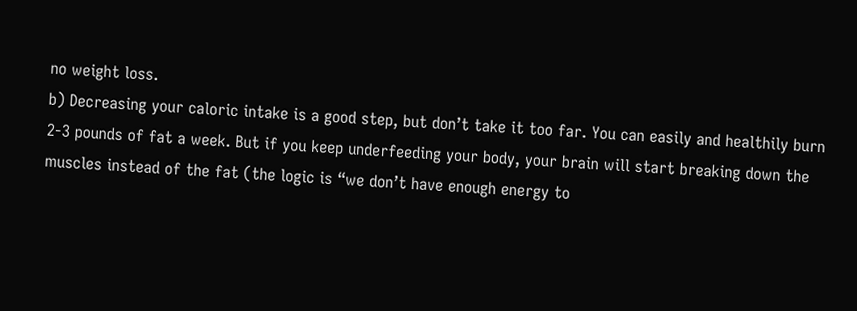no weight loss.
b) Decreasing your caloric intake is a good step, but don’t take it too far. You can easily and healthily burn 2-3 pounds of fat a week. But if you keep underfeeding your body, your brain will start breaking down the muscles instead of the fat (the logic is “we don’t have enough energy to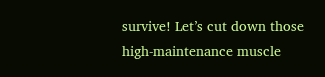survive! Let’s cut down those high-maintenance muscle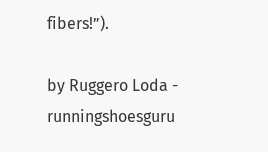fibers!”).

by Ruggero Loda - runningshoesguru